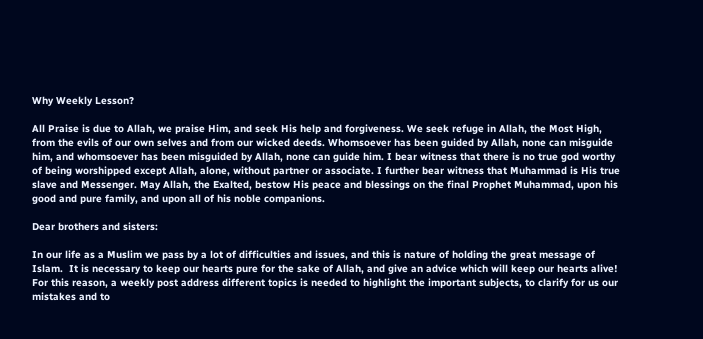Why Weekly Lesson?

All Praise is due to Allah, we praise Him, and seek His help and forgiveness. We seek refuge in Allah, the Most High, from the evils of our own selves and from our wicked deeds. Whomsoever has been guided by Allah, none can misguide him, and whomsoever has been misguided by Allah, none can guide him. I bear witness that there is no true god worthy of being worshipped except Allah, alone, without partner or associate. I further bear witness that Muhammad is His true slave and Messenger. May Allah, the Exalted, bestow His peace and blessings on the final Prophet Muhammad, upon his good and pure family, and upon all of his noble companions.

Dear brothers and sisters:

In our life as a Muslim we pass by a lot of difficulties and issues, and this is nature of holding the great message of Islam.  It is necessary to keep our hearts pure for the sake of Allah, and give an advice which will keep our hearts alive! For this reason, a weekly post address different topics is needed to highlight the important subjects, to clarify for us our mistakes and to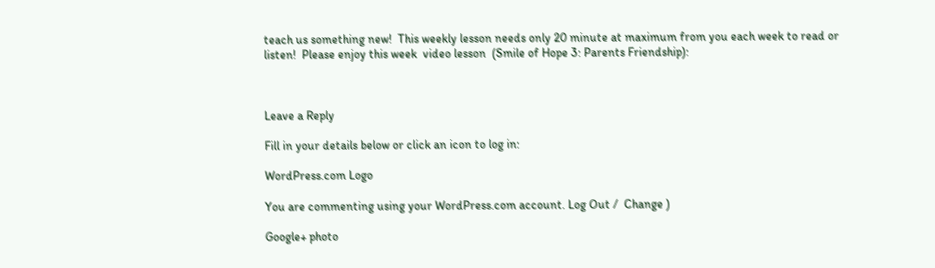teach us something new!  This weekly lesson needs only 20 minute at maximum from you each week to read or listen!  Please enjoy this week  video lesson  (Smile of Hope 3: Parents Friendship):



Leave a Reply

Fill in your details below or click an icon to log in:

WordPress.com Logo

You are commenting using your WordPress.com account. Log Out /  Change )

Google+ photo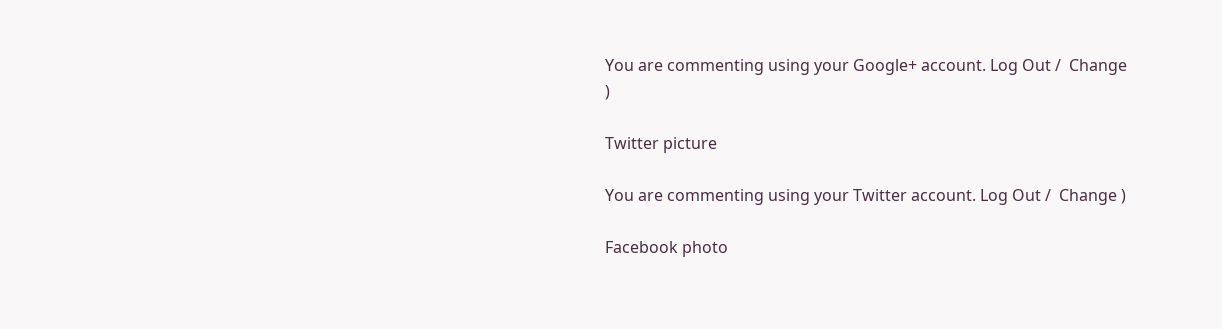You are commenting using your Google+ account. Log Out /  Change )

Twitter picture

You are commenting using your Twitter account. Log Out /  Change )

Facebook photo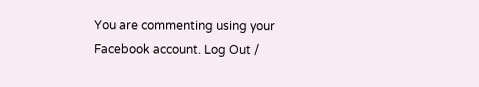You are commenting using your Facebook account. Log Out /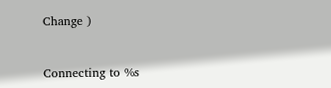Change )


Connecting to %s